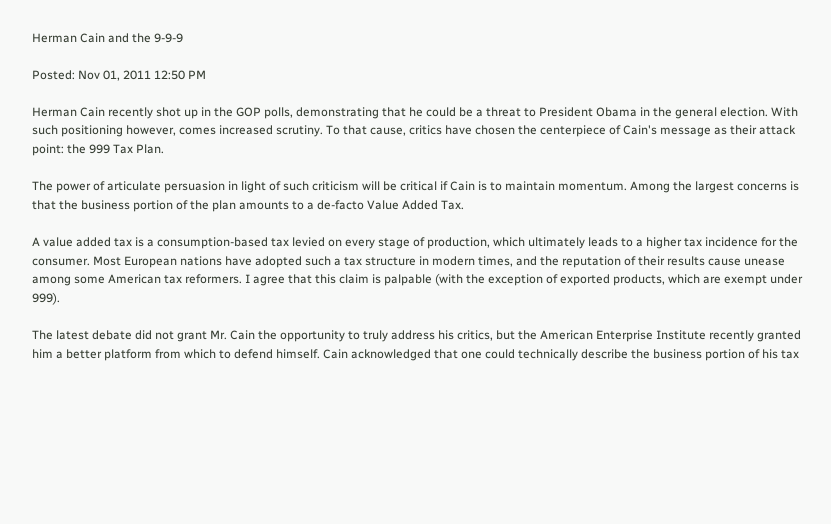Herman Cain and the 9-9-9

Posted: Nov 01, 2011 12:50 PM

Herman Cain recently shot up in the GOP polls, demonstrating that he could be a threat to President Obama in the general election. With such positioning however, comes increased scrutiny. To that cause, critics have chosen the centerpiece of Cain's message as their attack point: the 999 Tax Plan.

The power of articulate persuasion in light of such criticism will be critical if Cain is to maintain momentum. Among the largest concerns is that the business portion of the plan amounts to a de-facto Value Added Tax.

A value added tax is a consumption-based tax levied on every stage of production, which ultimately leads to a higher tax incidence for the consumer. Most European nations have adopted such a tax structure in modern times, and the reputation of their results cause unease among some American tax reformers. I agree that this claim is palpable (with the exception of exported products, which are exempt under 999).

The latest debate did not grant Mr. Cain the opportunity to truly address his critics, but the American Enterprise Institute recently granted him a better platform from which to defend himself. Cain acknowledged that one could technically describe the business portion of his tax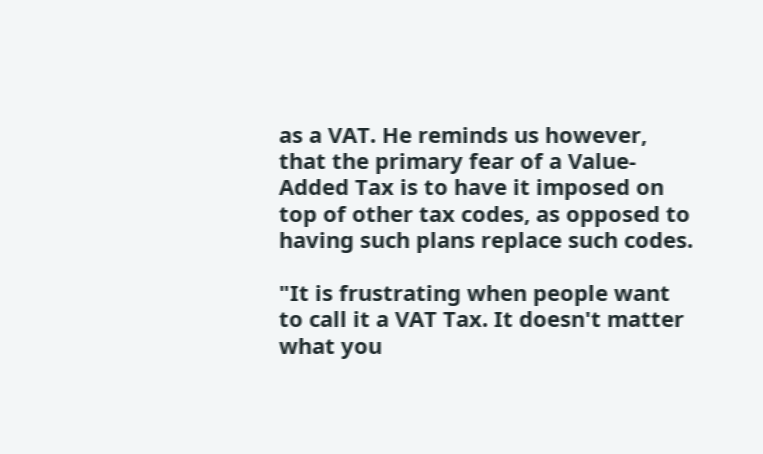as a VAT. He reminds us however, that the primary fear of a Value-Added Tax is to have it imposed on top of other tax codes, as opposed to having such plans replace such codes.

"It is frustrating when people want to call it a VAT Tax. It doesn't matter what you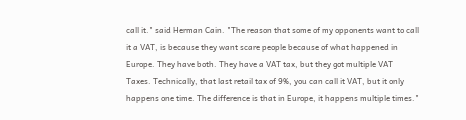call it." said Herman Cain. "The reason that some of my opponents want to call it a VAT, is because they want scare people because of what happened in Europe. They have both. They have a VAT tax, but they got multiple VAT Taxes. Technically, that last retail tax of 9%, you can call it VAT, but it only happens one time. The difference is that in Europe, it happens multiple times."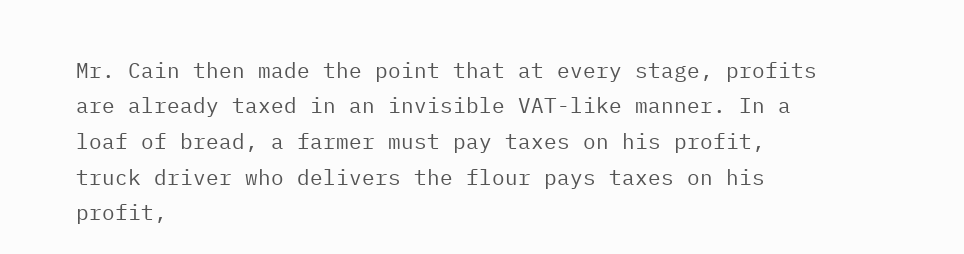Mr. Cain then made the point that at every stage, profits are already taxed in an invisible VAT-like manner. In a loaf of bread, a farmer must pay taxes on his profit, truck driver who delivers the flour pays taxes on his profit,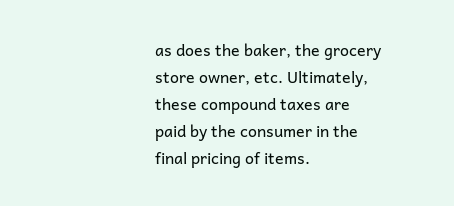as does the baker, the grocery store owner, etc. Ultimately, these compound taxes are paid by the consumer in the final pricing of items.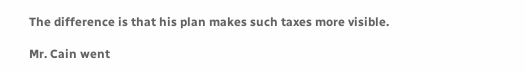The difference is that his plan makes such taxes more visible.

Mr. Cain went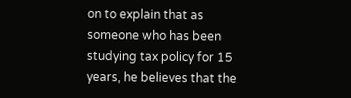on to explain that as someone who has been studying tax policy for 15 years, he believes that the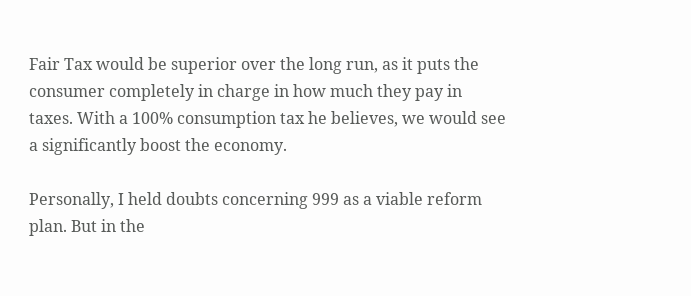Fair Tax would be superior over the long run, as it puts the consumer completely in charge in how much they pay in taxes. With a 100% consumption tax he believes, we would see a significantly boost the economy.

Personally, I held doubts concerning 999 as a viable reform plan. But in the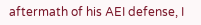aftermath of his AEI defense, I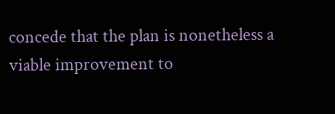concede that the plan is nonetheless a viable improvement to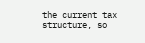the current tax structure, so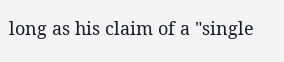long as his claim of a "single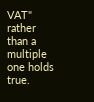VAT" rather than a multiple one holds true.